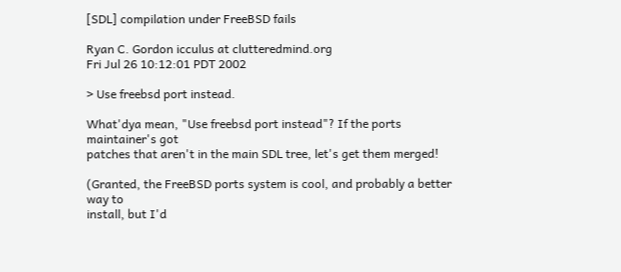[SDL] compilation under FreeBSD fails

Ryan C. Gordon icculus at clutteredmind.org
Fri Jul 26 10:12:01 PDT 2002

> Use freebsd port instead.

What'dya mean, "Use freebsd port instead"? If the ports maintainer's got
patches that aren't in the main SDL tree, let's get them merged!

(Granted, the FreeBSD ports system is cool, and probably a better way to
install, but I'd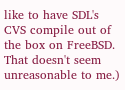like to have SDL's CVS compile out of the box on FreeBSD.
That doesn't seem unreasonable to me.)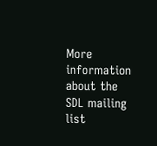More information about the SDL mailing list